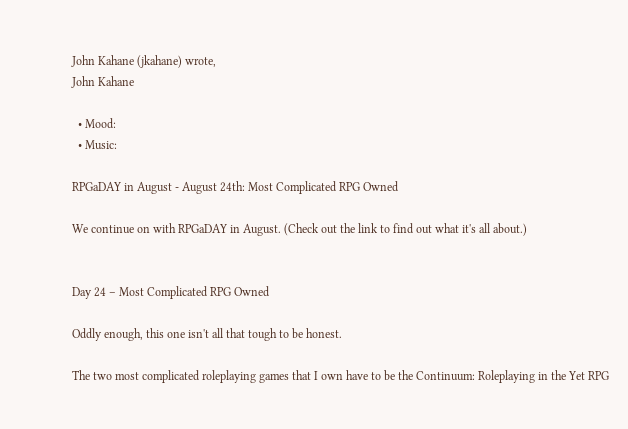John Kahane (jkahane) wrote,
John Kahane

  • Mood:
  • Music:

RPGaDAY in August - August 24th: Most Complicated RPG Owned

We continue on with RPGaDAY in August. (Check out the link to find out what it's all about.)


Day 24 – Most Complicated RPG Owned

Oddly enough, this one isn't all that tough to be honest.

The two most complicated roleplaying games that I own have to be the Continuum: Roleplaying in the Yet RPG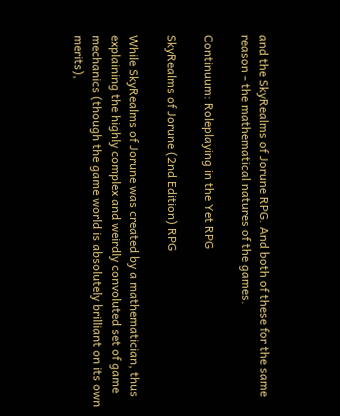and the SkyRealms of Jorune RPG. And both of these for the same reason - the mathematical natures of the games.

Continuum: Roleplaying in the Yet RPG

SkyRealms of Jorune (2nd Edition) RPG

While SkyRealms of Jorune was created by a mathematician, thus explaining the highly complex and weirdly convoluted set of game mechanics (though the game world is absolutely brilliant on its own merits),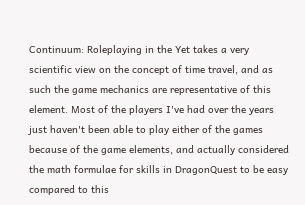Continuum: Roleplaying in the Yet takes a very scientific view on the concept of time travel, and as such the game mechanics are representative of this element. Most of the players I've had over the years just haven't been able to play either of the games because of the game elements, and actually considered the math formulae for skills in DragonQuest to be easy compared to this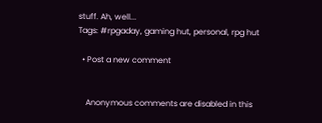stuff. Ah, well...
Tags: #rpgaday, gaming hut, personal, rpg hut

  • Post a new comment


    Anonymous comments are disabled in this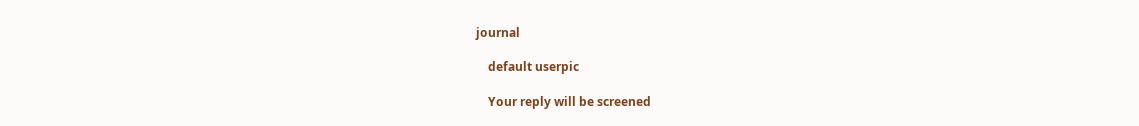journal

    default userpic

    Your reply will be screened